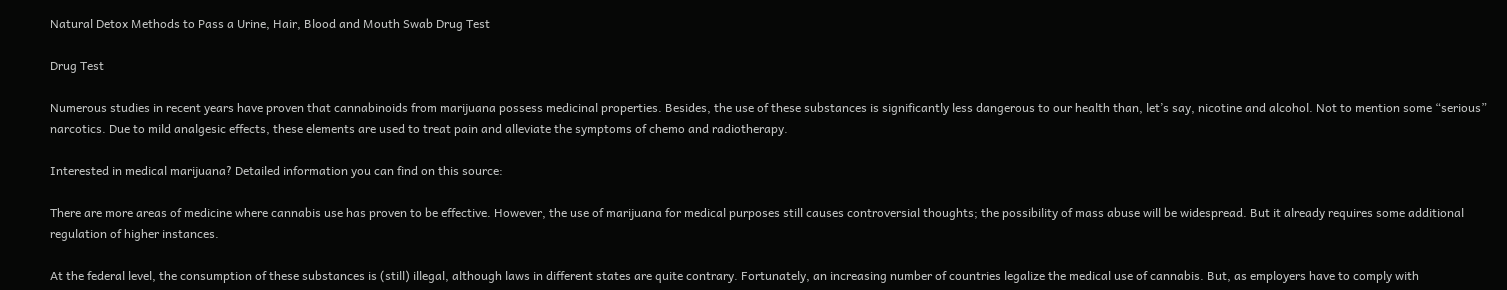Natural Detox Methods to Pass a Urine, Hair, Blood and Mouth Swab Drug Test

Drug Test

Numerous studies in recent years have proven that cannabinoids from marijuana possess medicinal properties. Besides, the use of these substances is significantly less dangerous to our health than, let’s say, nicotine and alcohol. Not to mention some “serious” narcotics. Due to mild analgesic effects, these elements are used to treat pain and alleviate the symptoms of chemo and radiotherapy.

Interested in medical marijuana? Detailed information you can find on this source:

There are more areas of medicine where cannabis use has proven to be effective. However, the use of marijuana for medical purposes still causes controversial thoughts; the possibility of mass abuse will be widespread. But it already requires some additional regulation of higher instances.

At the federal level, the consumption of these substances is (still) illegal, although laws in different states are quite contrary. Fortunately, an increasing number of countries legalize the medical use of cannabis. But, as employers have to comply with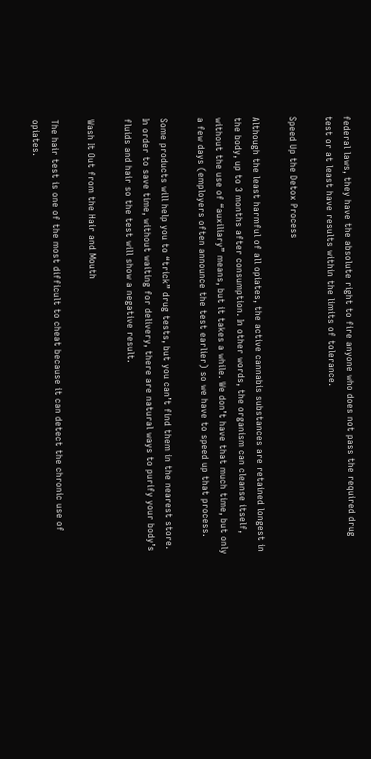federal laws, they have the absolute right to fire anyone who does not pass the required drug test or at least have results within the limits of tolerance.

Speed Up the Detox Process

Although the least harmful of all opiates, the active cannabis substances are retained longest in the body, up to 3 months after consumption. In other words, the organism can cleanse itself, without the use of “auxiliary” means, but it takes a while. We don’t have that much time, but only a few days (employers often announce the test earlier) so we have to speed up that process.

Some products will help you to “trick” drug tests, but you can’t find them in the nearest store. In order to save time, without waiting for delivery, there are natural ways to purify your body’s fluids and hair so the test will show a negative result.

Wash It Out from the Hair and Mouth

The hair test is one of the most difficult to cheat because it can detect the chronic use of opiates.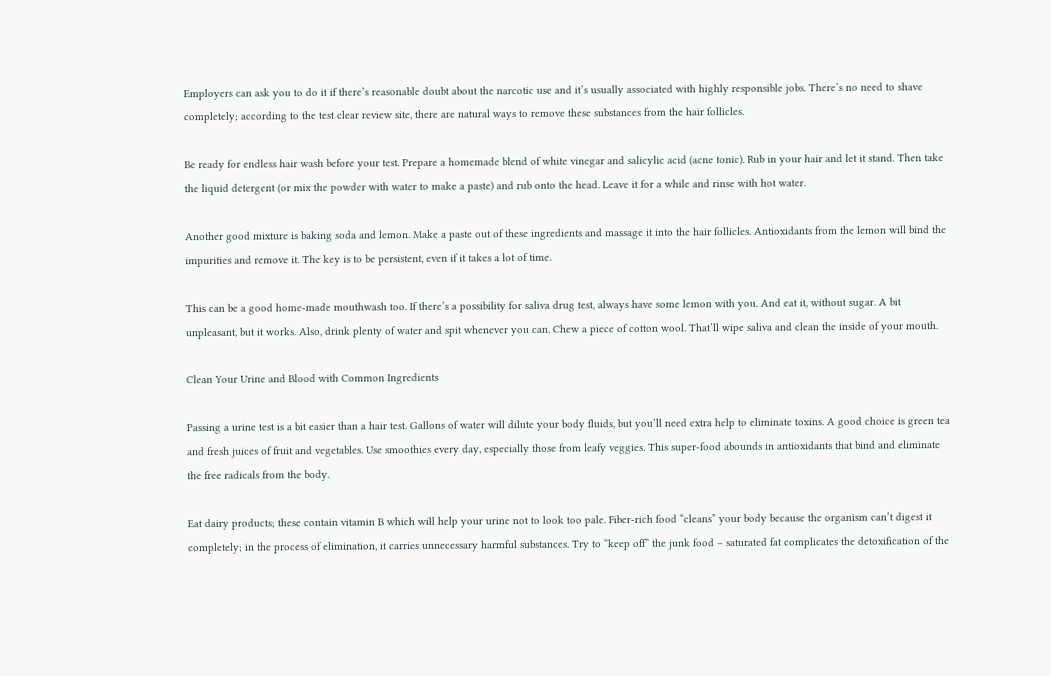Employers can ask you to do it if there’s reasonable doubt about the narcotic use and it’s usually associated with highly responsible jobs. There’s no need to shave completely; according to the test clear review site, there are natural ways to remove these substances from the hair follicles.

Be ready for endless hair wash before your test. Prepare a homemade blend of white vinegar and salicylic acid (acne tonic). Rub in your hair and let it stand. Then take the liquid detergent (or mix the powder with water to make a paste) and rub onto the head. Leave it for a while and rinse with hot water.

Another good mixture is baking soda and lemon. Make a paste out of these ingredients and massage it into the hair follicles. Antioxidants from the lemon will bind the impurities and remove it. The key is to be persistent, even if it takes a lot of time.

This can be a good home-made mouthwash too. If there’s a possibility for saliva drug test, always have some lemon with you. And eat it, without sugar. A bit unpleasant, but it works. Also, drink plenty of water and spit whenever you can. Chew a piece of cotton wool. That’ll wipe saliva and clean the inside of your mouth.

Clean Your Urine and Blood with Common Ingredients

Passing a urine test is a bit easier than a hair test. Gallons of water will dilute your body fluids, but you’ll need extra help to eliminate toxins. A good choice is green tea and fresh juices of fruit and vegetables. Use smoothies every day, especially those from leafy veggies. This super-food abounds in antioxidants that bind and eliminate the free radicals from the body.

Eat dairy products; these contain vitamin B which will help your urine not to look too pale. Fiber-rich food “cleans” your body because the organism can’t digest it completely; in the process of elimination, it carries unnecessary harmful substances. Try to “keep off” the junk food – saturated fat complicates the detoxification of the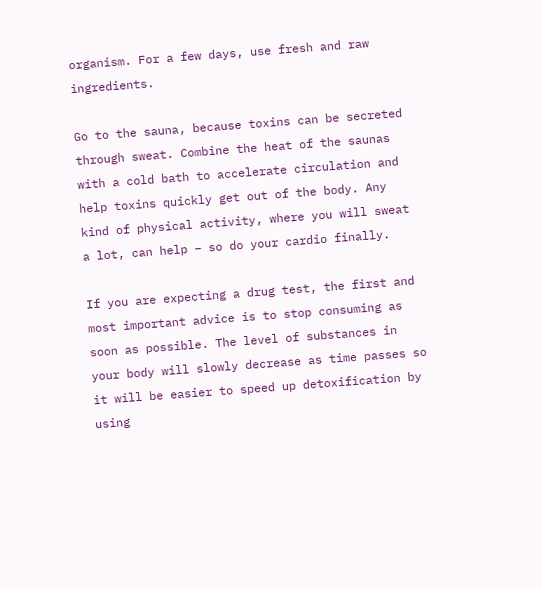organism. For a few days, use fresh and raw ingredients.

Go to the sauna, because toxins can be secreted through sweat. Combine the heat of the saunas with a cold bath to accelerate circulation and help toxins quickly get out of the body. Any kind of physical activity, where you will sweat a lot, can help – so do your cardio finally.

If you are expecting a drug test, the first and most important advice is to stop consuming as soon as possible. The level of substances in your body will slowly decrease as time passes so it will be easier to speed up detoxification by using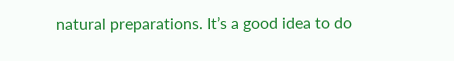natural preparations. It’s a good idea to do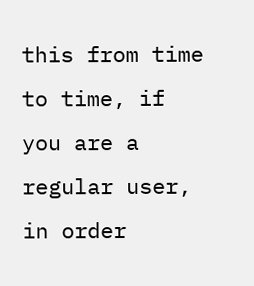this from time to time, if you are a regular user, in order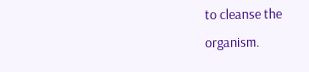to cleanse the organism.